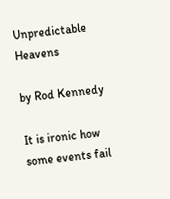Unpredictable Heavens

by Rod Kennedy

It is ironic how some events fail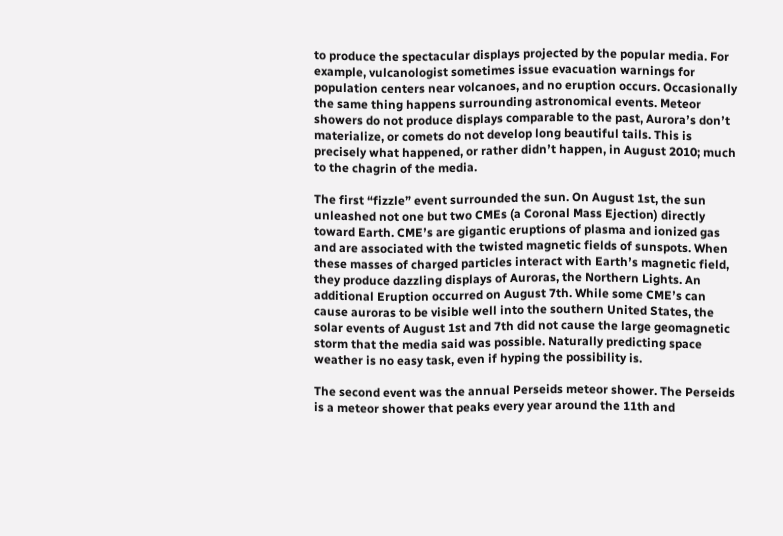to produce the spectacular displays projected by the popular media. For example, vulcanologist sometimes issue evacuation warnings for population centers near volcanoes, and no eruption occurs. Occasionally the same thing happens surrounding astronomical events. Meteor showers do not produce displays comparable to the past, Auroraʼs donʼt materialize, or comets do not develop long beautiful tails. This is precisely what happened, or rather didnʼt happen, in August 2010; much to the chagrin of the media.

The first “fizzle” event surrounded the sun. On August 1st, the sun unleashed not one but two CMEs (a Coronal Mass Ejection) directly toward Earth. CMEʼs are gigantic eruptions of plasma and ionized gas and are associated with the twisted magnetic fields of sunspots. When these masses of charged particles interact with Earthʼs magnetic field, they produce dazzling displays of Auroras, the Northern Lights. An additional Eruption occurred on August 7th. While some CMEʼs can cause auroras to be visible well into the southern United States, the solar events of August 1st and 7th did not cause the large geomagnetic storm that the media said was possible. Naturally predicting space weather is no easy task, even if hyping the possibility is.

The second event was the annual Perseids meteor shower. The Perseids is a meteor shower that peaks every year around the 11th and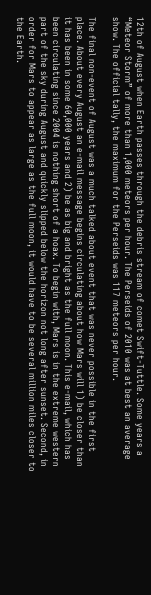12th of August when Earth passes through the debris stream of comet Swift-Tuttle. Some years a “Meteor Storm” of more than 1,000 meteors per hour. The Perseids of 2010 was at best an average show. The official tally, the maximum for the Perseids was 117 meteors per hour.

The final non-event of August was a much talked about event that was never possible in the first place. About every August an e-mail message begins circulating about how Mars will 1) be closer than it has been in some 60,000 years and 2) be as big and bright as the full moon. This e-mail, which has been circulating since 2004 is nothing short of a hoax. To begin with, Mars is in the extreme western part of the sky during August and quickly slipped below the horizon not long after sunset. Second, in order for Mars to appear as large as the full moon, it would have to be several million miles closer to the Earth.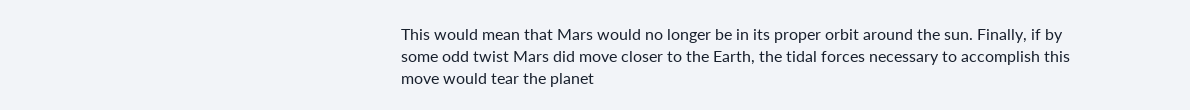This would mean that Mars would no longer be in its proper orbit around the sun. Finally, if by some odd twist Mars did move closer to the Earth, the tidal forces necessary to accomplish this move would tear the planet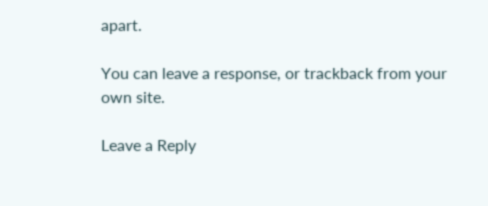apart.

You can leave a response, or trackback from your own site.

Leave a Reply